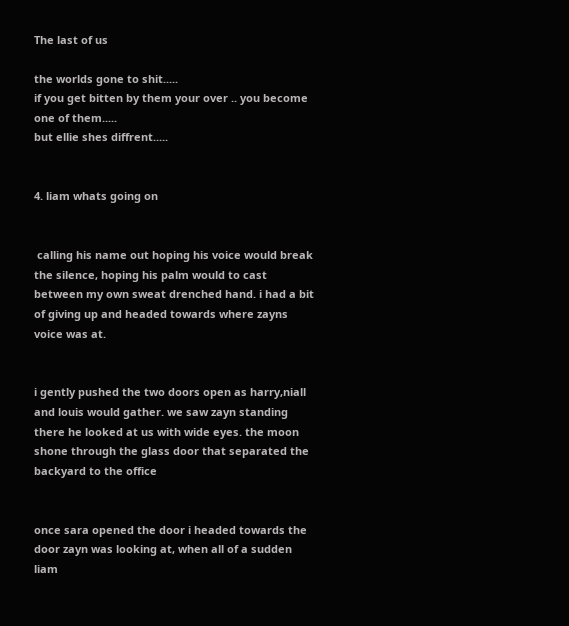The last of us

the worlds gone to shit.....
if you get bitten by them your over .. you become one of them.....
but ellie shes diffrent.....


4. liam whats going on


 calling his name out hoping his voice would break the silence, hoping his palm would to cast between my own sweat drenched hand. i had a bit of giving up and headed towards where zayns voice was at.


i gently pushed the two doors open as harry,niall and louis would gather. we saw zayn standing there he looked at us with wide eyes. the moon shone through the glass door that separated the backyard to the office


once sara opened the door i headed towards the door zayn was looking at, when all of a sudden liam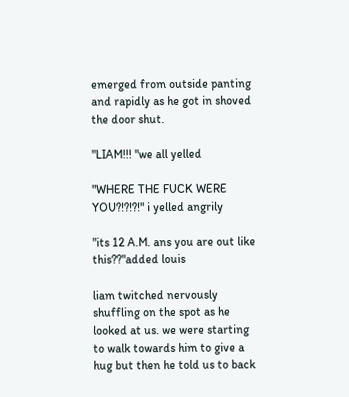emerged from outside panting and rapidly as he got in shoved the door shut.

"LIAM!!! "we all yelled

"WHERE THE FUCK WERE YOU?!?!?!" i yelled angrily

"its 12 A.M. ans you are out like this??"added louis

liam twitched nervously shuffling on the spot as he looked at us. we were starting to walk towards him to give a hug but then he told us to back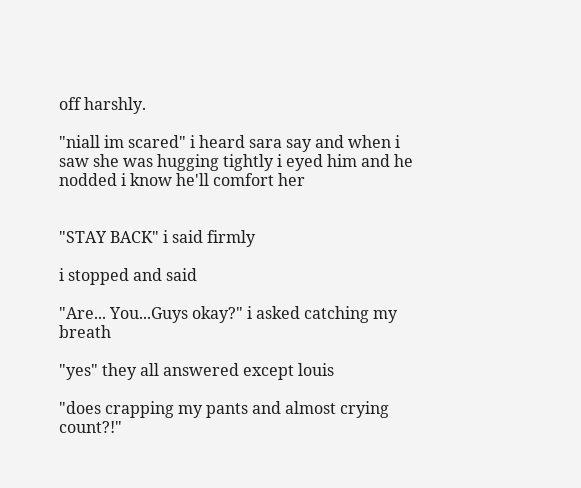off harshly.

"niall im scared" i heard sara say and when i saw she was hugging tightly i eyed him and he nodded i know he'll comfort her


"STAY BACK" i said firmly

i stopped and said

"Are... You...Guys okay?" i asked catching my breath

"yes" they all answered except louis

"does crapping my pants and almost crying count?!"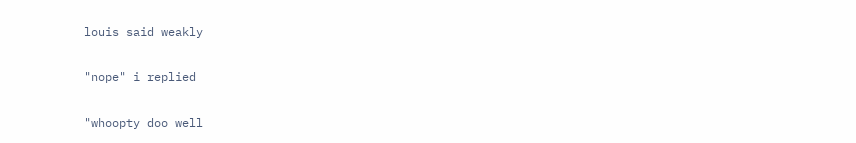louis said weakly

"nope" i replied

"whoopty doo well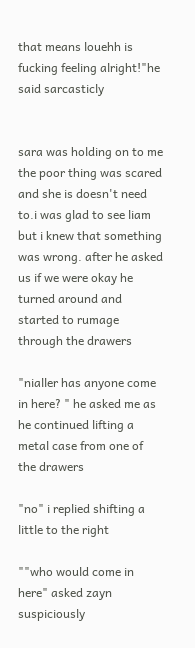that means louehh is fucking feeling alright!"he said sarcasticly


sara was holding on to me the poor thing was scared and she is doesn't need to.i was glad to see liam but i knew that something was wrong. after he asked us if we were okay he turned around and started to rumage  through the drawers

"nialler has anyone come in here? " he asked me as he continued lifting a metal case from one of the drawers

"no" i replied shifting a little to the right

""who would come in here" asked zayn suspiciously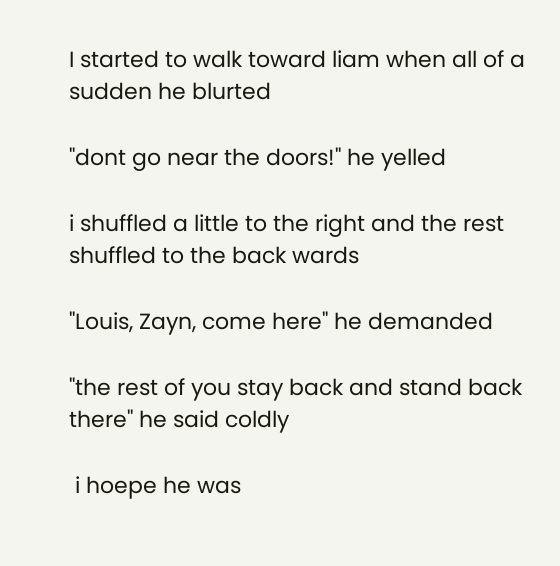I started to walk toward liam when all of a sudden he blurted

"dont go near the doors!" he yelled

i shuffled a little to the right and the rest shuffled to the back wards

"Louis, Zayn, come here" he demanded

"the rest of you stay back and stand back there" he said coldly

 i hoepe he was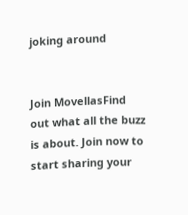joking around


Join MovellasFind out what all the buzz is about. Join now to start sharing your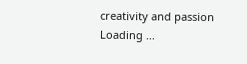creativity and passion
Loading ...